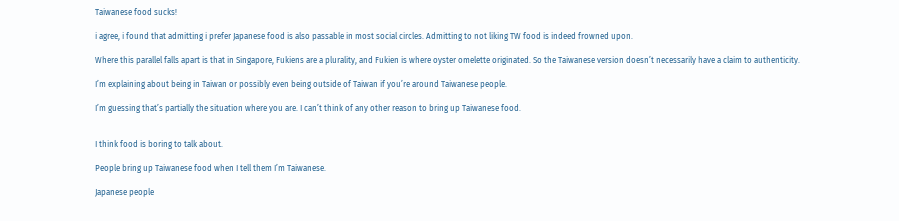Taiwanese food sucks!

i agree, i found that admitting i prefer Japanese food is also passable in most social circles. Admitting to not liking TW food is indeed frowned upon.

Where this parallel falls apart is that in Singapore, Fukiens are a plurality, and Fukien is where oyster omelette originated. So the Taiwanese version doesn’t necessarily have a claim to authenticity.

I’m explaining about being in Taiwan or possibly even being outside of Taiwan if you’re around Taiwanese people.

I’m guessing that’s partially the situation where you are. I can’t think of any other reason to bring up Taiwanese food.


I think food is boring to talk about.

People bring up Taiwanese food when I tell them I’m Taiwanese.

Japanese people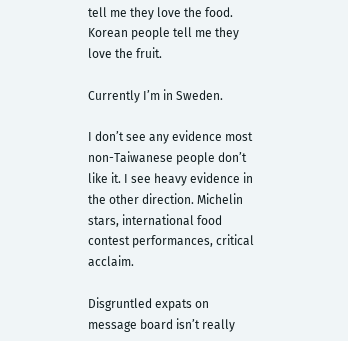tell me they love the food. Korean people tell me they love the fruit.

Currently I’m in Sweden.

I don’t see any evidence most non-Taiwanese people don’t like it. I see heavy evidence in the other direction. Michelin stars, international food contest performances, critical acclaim.

Disgruntled expats on message board isn’t really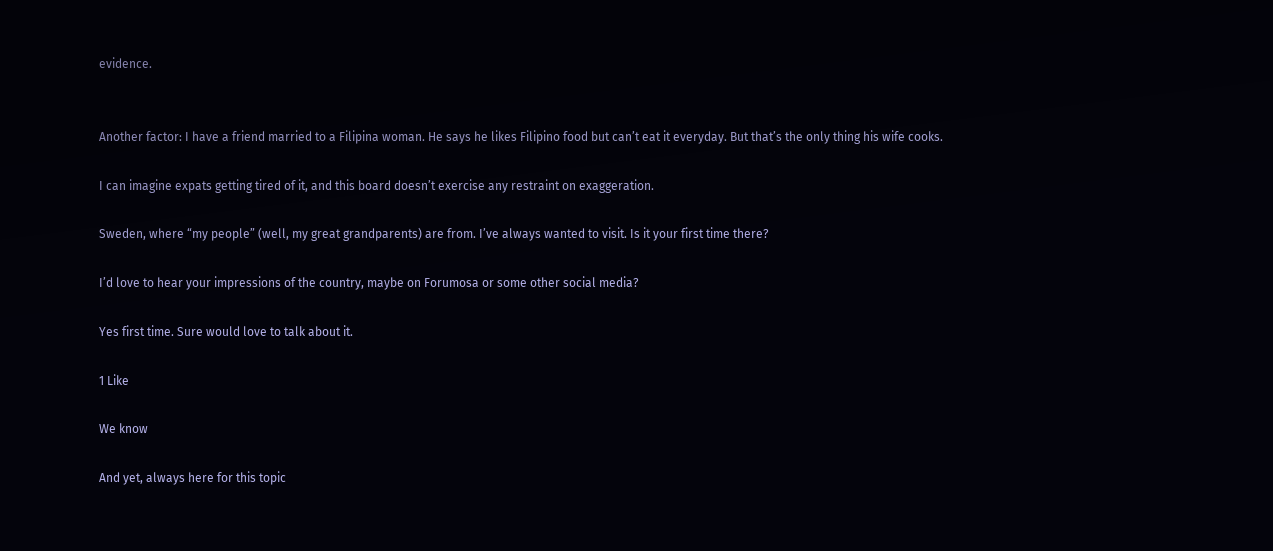evidence.


Another factor: I have a friend married to a Filipina woman. He says he likes Filipino food but can’t eat it everyday. But that’s the only thing his wife cooks.

I can imagine expats getting tired of it, and this board doesn’t exercise any restraint on exaggeration.

Sweden, where “my people” (well, my great grandparents) are from. I’ve always wanted to visit. Is it your first time there?

I’d love to hear your impressions of the country, maybe on Forumosa or some other social media?

Yes first time. Sure would love to talk about it.

1 Like

We know

And yet, always here for this topic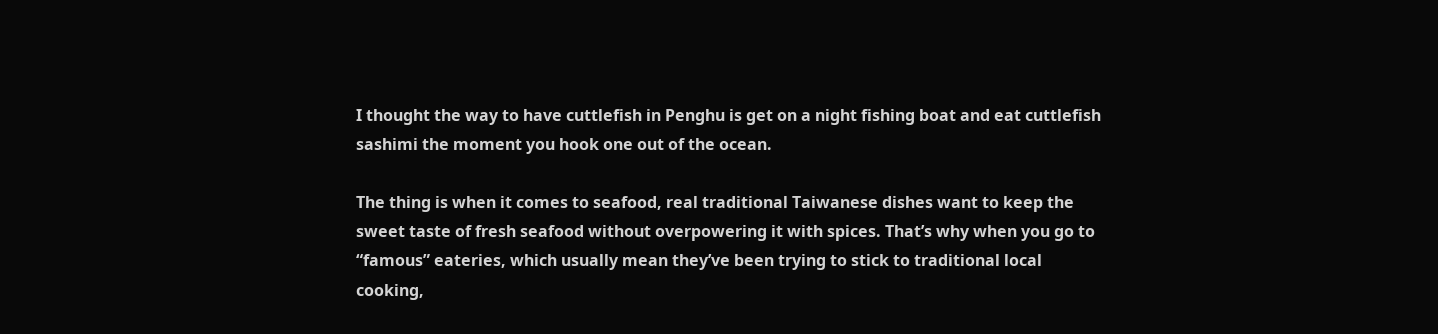I thought the way to have cuttlefish in Penghu is get on a night fishing boat and eat cuttlefish sashimi the moment you hook one out of the ocean.

The thing is when it comes to seafood, real traditional Taiwanese dishes want to keep the sweet taste of fresh seafood without overpowering it with spices. That’s why when you go to “famous” eateries, which usually mean they’ve been trying to stick to traditional local cooking,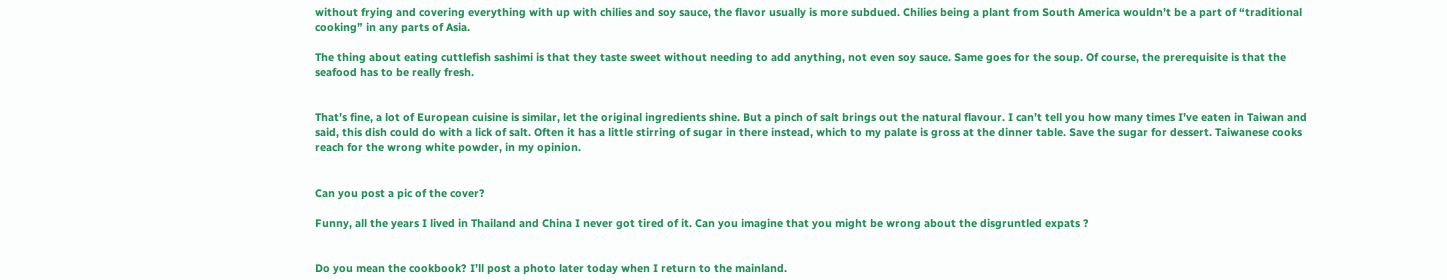without frying and covering everything with up with chilies and soy sauce, the flavor usually is more subdued. Chilies being a plant from South America wouldn’t be a part of “traditional cooking” in any parts of Asia.

The thing about eating cuttlefish sashimi is that they taste sweet without needing to add anything, not even soy sauce. Same goes for the soup. Of course, the prerequisite is that the seafood has to be really fresh.


That’s fine, a lot of European cuisine is similar, let the original ingredients shine. But a pinch of salt brings out the natural flavour. I can’t tell you how many times I’ve eaten in Taiwan and said, this dish could do with a lick of salt. Often it has a little stirring of sugar in there instead, which to my palate is gross at the dinner table. Save the sugar for dessert. Taiwanese cooks reach for the wrong white powder, in my opinion.


Can you post a pic of the cover?

Funny, all the years I lived in Thailand and China I never got tired of it. Can you imagine that you might be wrong about the disgruntled expats ?


Do you mean the cookbook? I’ll post a photo later today when I return to the mainland.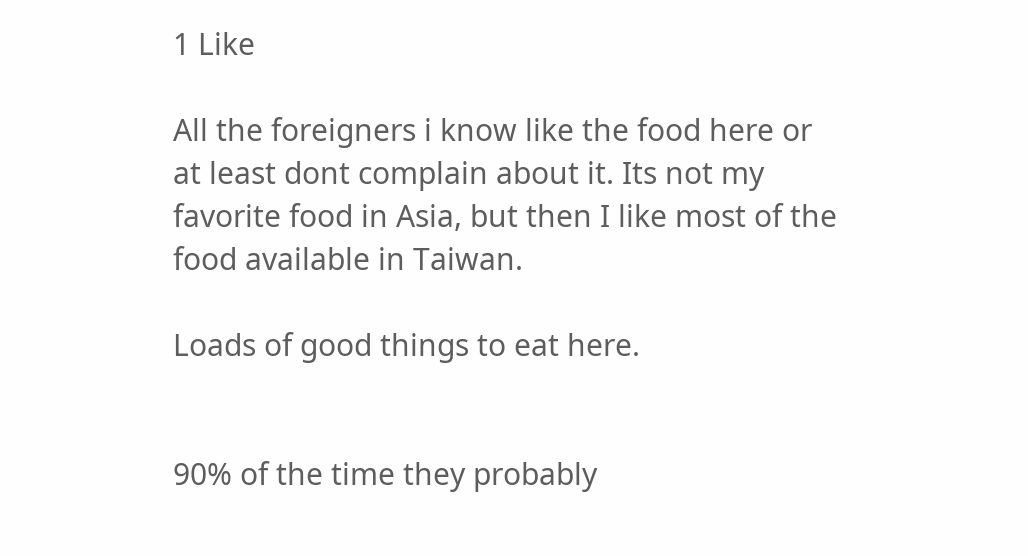1 Like

All the foreigners i know like the food here or at least dont complain about it. Its not my favorite food in Asia, but then I like most of the food available in Taiwan.

Loads of good things to eat here.


90% of the time they probably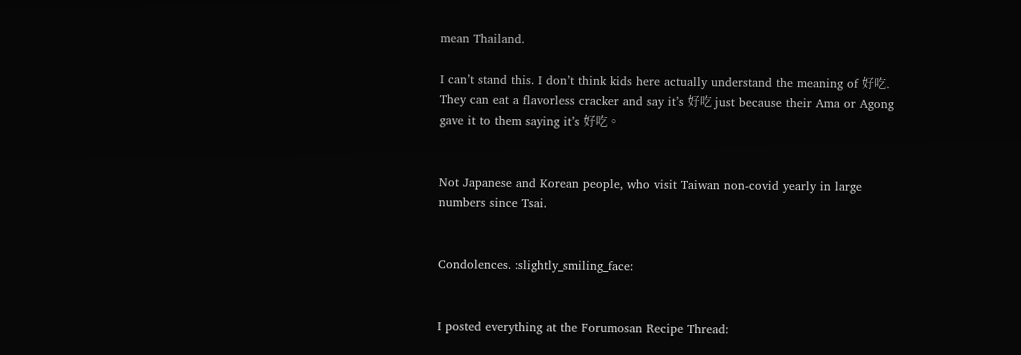mean Thailand.

I can’t stand this. I don’t think kids here actually understand the meaning of 好吃. They can eat a flavorless cracker and say it’s 好吃 just because their Ama or Agong gave it to them saying it’s 好吃。


Not Japanese and Korean people, who visit Taiwan non-covid yearly in large numbers since Tsai.


Condolences. :slightly_smiling_face:


I posted everything at the Forumosan Recipe Thread: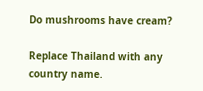Do mushrooms have cream?

Replace Thailand with any country name.